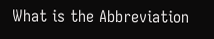What is the Abbreviation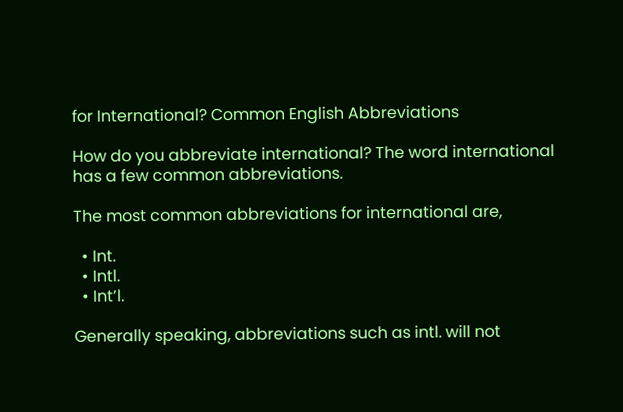for International? Common English Abbreviations

How do you abbreviate international? The word international has a few common abbreviations.

The most common abbreviations for international are,

  • Int.
  • Intl.
  • Int’l.

Generally speaking, abbreviations such as intl. will not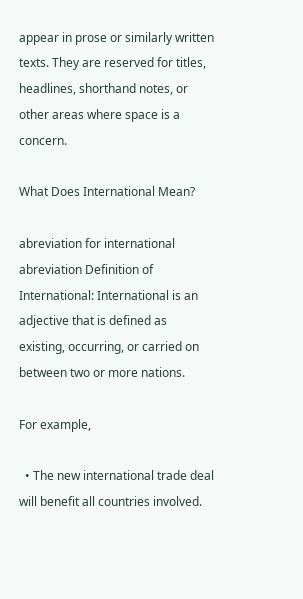appear in prose or similarly written texts. They are reserved for titles, headlines, shorthand notes, or other areas where space is a concern.

What Does International Mean?

abreviation for international abreviation Definition of International: International is an adjective that is defined as existing, occurring, or carried on between two or more nations.

For example,

  • The new international trade deal will benefit all countries involved.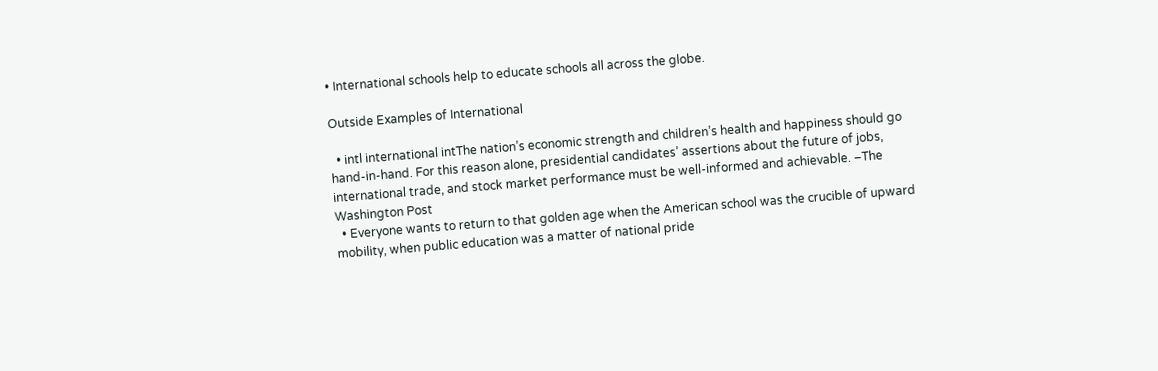• International schools help to educate schools all across the globe.

Outside Examples of International

  • intl international intThe nation’s economic strength and children’s health and happiness should go hand-in-hand. For this reason alone, presidential candidates’ assertions about the future of jobs, international trade, and stock market performance must be well-informed and achievable. –The Washington Post
  • Everyone wants to return to that golden age when the American school was the crucible of upward mobility, when public education was a matter of national pride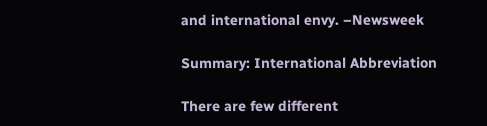and international envy. –Newsweek

Summary: International Abbreviation

There are few different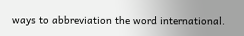ways to abbreviation the word international.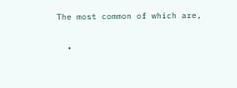The most common of which are,

  •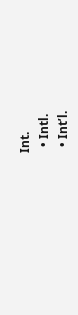Int.
  • Intl.
  • Int’l.